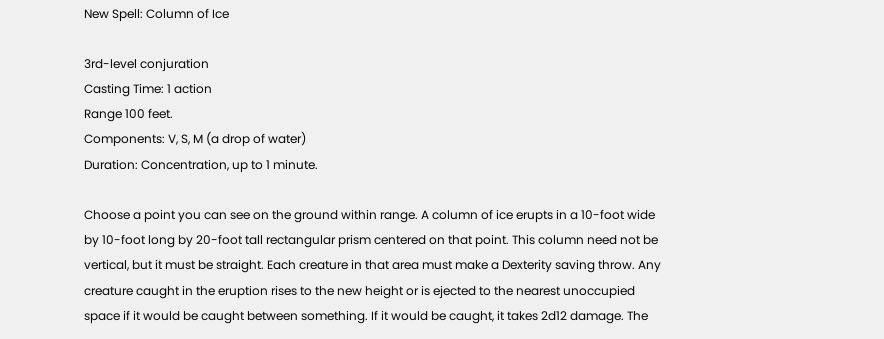New Spell: Column of Ice

3rd-level conjuration
Casting Time: 1 action
Range 100 feet.
Components: V, S, M (a drop of water)
Duration: Concentration, up to 1 minute.

Choose a point you can see on the ground within range. A column of ice erupts in a 10-foot wide by 10-foot long by 20-foot tall rectangular prism centered on that point. This column need not be vertical, but it must be straight. Each creature in that area must make a Dexterity saving throw. Any creature caught in the eruption rises to the new height or is ejected to the nearest unoccupied space if it would be caught between something. If it would be caught, it takes 2d12 damage. The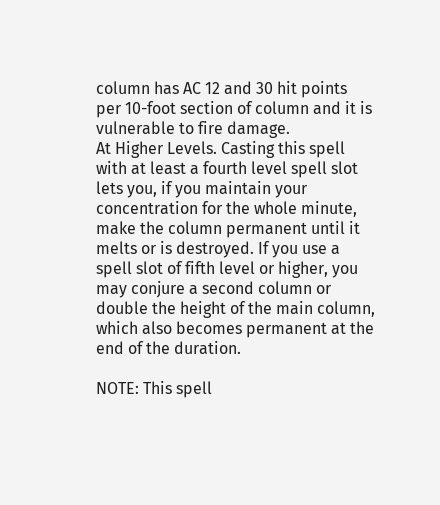column has AC 12 and 30 hit points per 10-foot section of column and it is vulnerable to fire damage.
At Higher Levels. Casting this spell with at least a fourth level spell slot lets you, if you maintain your concentration for the whole minute, make the column permanent until it melts or is destroyed. If you use a spell slot of fifth level or higher, you may conjure a second column or double the height of the main column, which also becomes permanent at the end of the duration.

NOTE: This spell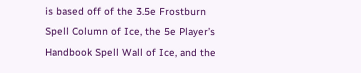is based off of the 3.5e Frostburn Spell Column of Ice, the 5e Player’s Handbook Spell Wall of Ice, and the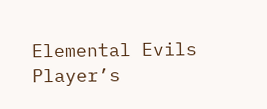Elemental Evils Player’s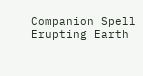Companion Spell Erupting Earth